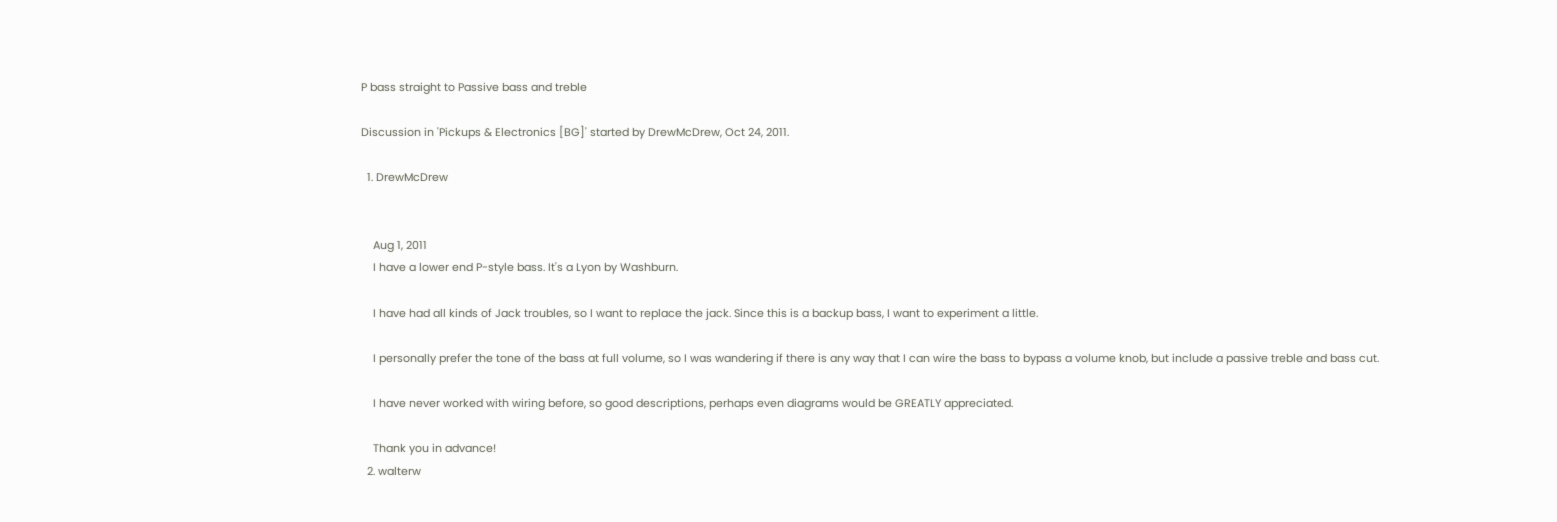P bass straight to Passive bass and treble

Discussion in 'Pickups & Electronics [BG]' started by DrewMcDrew, Oct 24, 2011.

  1. DrewMcDrew


    Aug 1, 2011
    I have a lower end P-style bass. It's a Lyon by Washburn.

    I have had all kinds of Jack troubles, so I want to replace the jack. Since this is a backup bass, I want to experiment a little.

    I personally prefer the tone of the bass at full volume, so I was wandering if there is any way that I can wire the bass to bypass a volume knob, but include a passive treble and bass cut.

    I have never worked with wiring before, so good descriptions, perhaps even diagrams would be GREATLY appreciated.

    Thank you in advance!
  2. walterw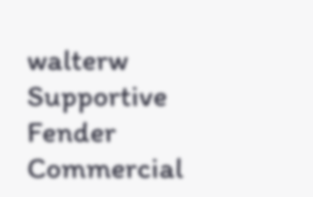walterw Supportive Fender Commercial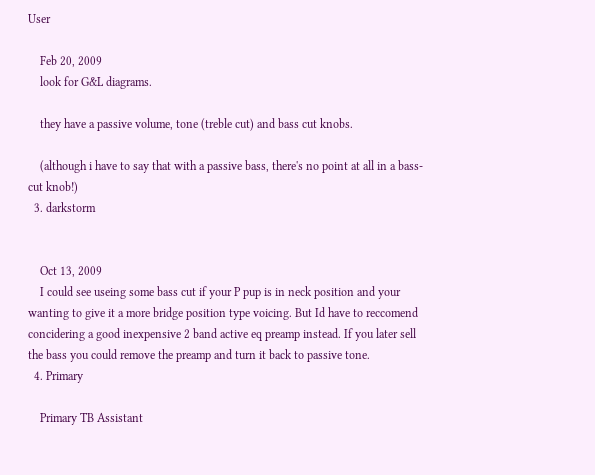User

    Feb 20, 2009
    look for G&L diagrams.

    they have a passive volume, tone (treble cut) and bass cut knobs.

    (although i have to say that with a passive bass, there's no point at all in a bass-cut knob!)
  3. darkstorm


    Oct 13, 2009
    I could see useing some bass cut if your P pup is in neck position and your wanting to give it a more bridge position type voicing. But Id have to reccomend concidering a good inexpensive 2 band active eq preamp instead. If you later sell the bass you could remove the preamp and turn it back to passive tone.
  4. Primary

    Primary TB Assistant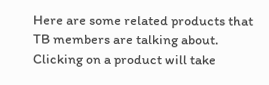Here are some related products that TB members are talking about. Clicking on a product will take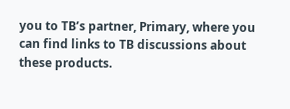you to TB’s partner, Primary, where you can find links to TB discussions about these products.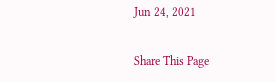Jun 24, 2021

Share This Page